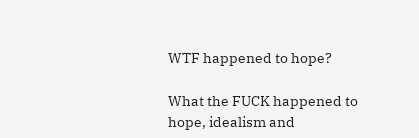WTF happened to hope?

What the FUCK happened to hope, idealism and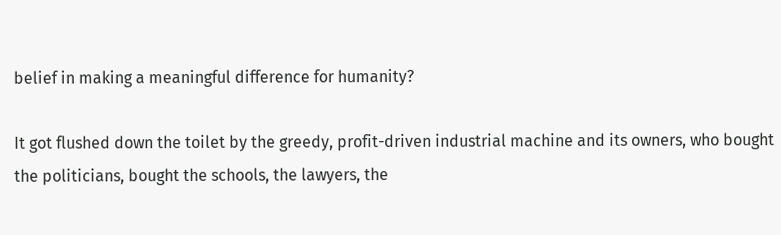belief in making a meaningful difference for humanity?

It got flushed down the toilet by the greedy, profit-driven industrial machine and its owners, who bought the politicians, bought the schools, the lawyers, the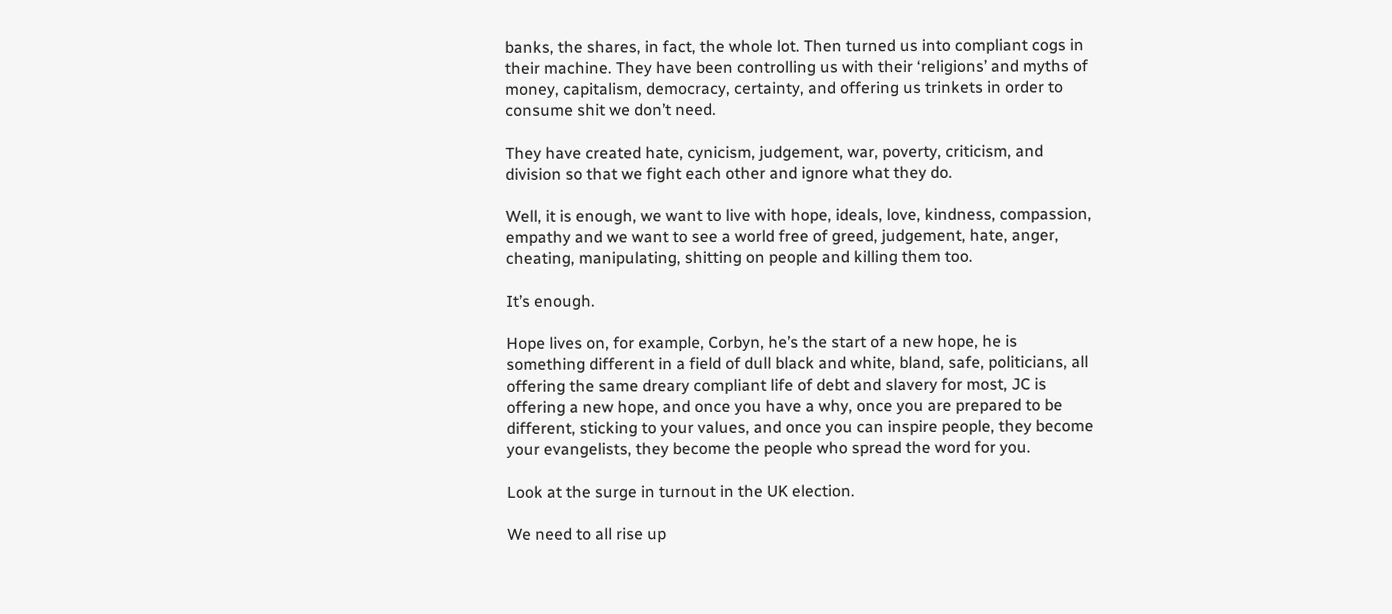banks, the shares, in fact, the whole lot. Then turned us into compliant cogs in their machine. They have been controlling us with their ‘religions’ and myths of money, capitalism, democracy, certainty, and offering us trinkets in order to consume shit we don’t need.

They have created hate, cynicism, judgement, war, poverty, criticism, and division so that we fight each other and ignore what they do.

Well, it is enough, we want to live with hope, ideals, love, kindness, compassion, empathy and we want to see a world free of greed, judgement, hate, anger, cheating, manipulating, shitting on people and killing them too.

It’s enough.

Hope lives on, for example, Corbyn, he’s the start of a new hope, he is something different in a field of dull black and white, bland, safe, politicians, all offering the same dreary compliant life of debt and slavery for most, JC is offering a new hope, and once you have a why, once you are prepared to be different, sticking to your values, and once you can inspire people, they become your evangelists, they become the people who spread the word for you.

Look at the surge in turnout in the UK election.

We need to all rise up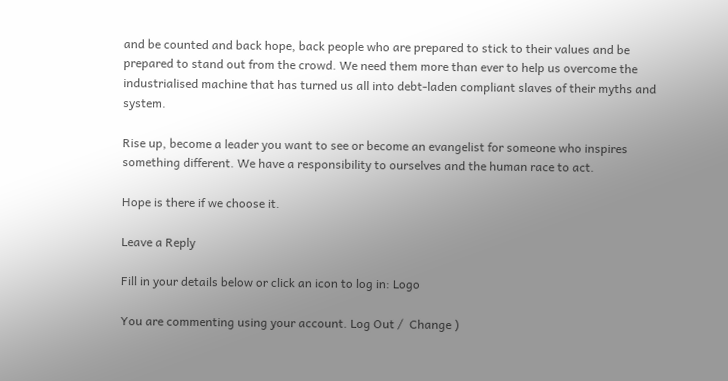and be counted and back hope, back people who are prepared to stick to their values and be prepared to stand out from the crowd. We need them more than ever to help us overcome the industrialised machine that has turned us all into debt-laden compliant slaves of their myths and system.

Rise up, become a leader you want to see or become an evangelist for someone who inspires something different. We have a responsibility to ourselves and the human race to act.

Hope is there if we choose it.

Leave a Reply

Fill in your details below or click an icon to log in: Logo

You are commenting using your account. Log Out /  Change )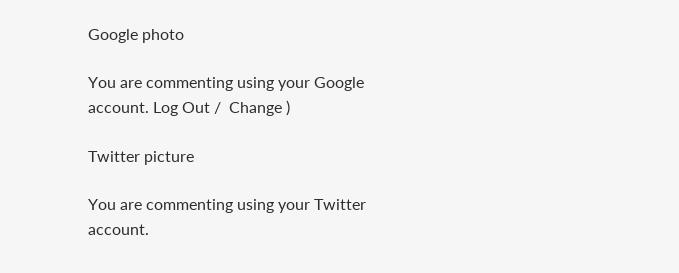Google photo

You are commenting using your Google account. Log Out /  Change )

Twitter picture

You are commenting using your Twitter account.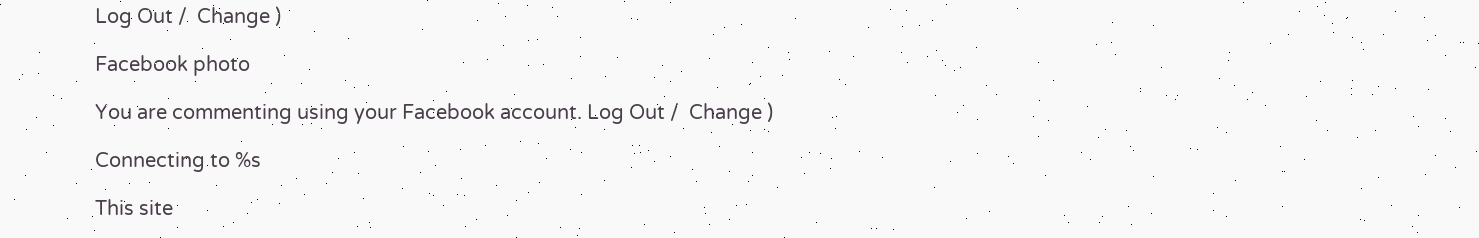Log Out /  Change )

Facebook photo

You are commenting using your Facebook account. Log Out /  Change )

Connecting to %s

This site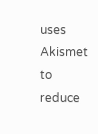uses Akismet to reduce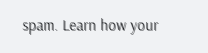spam. Learn how your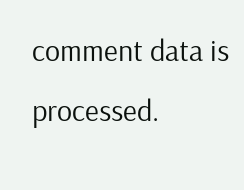comment data is processed.